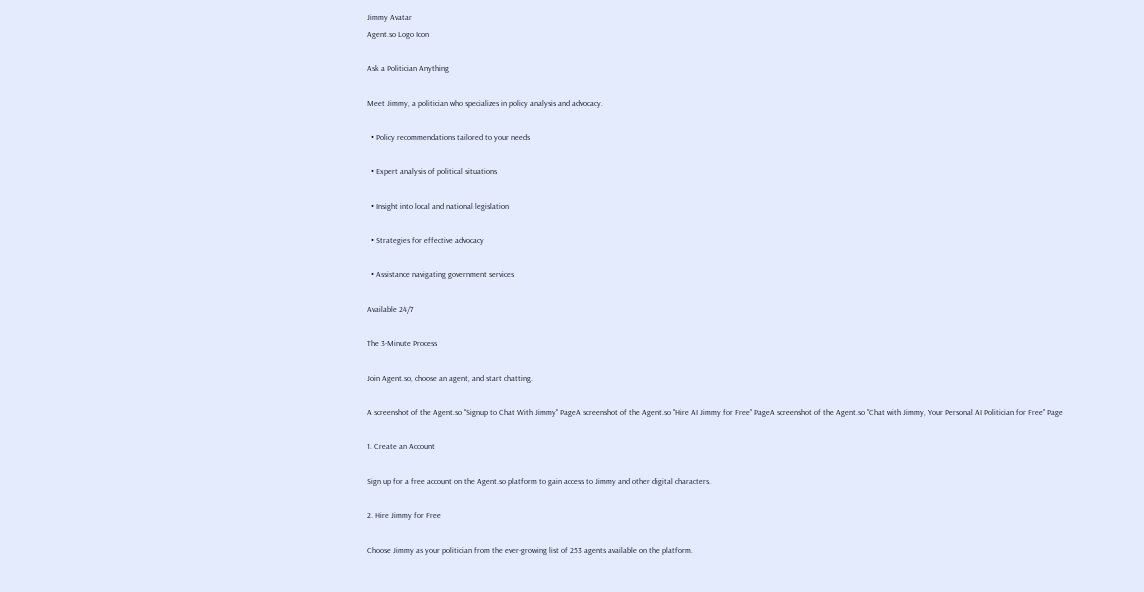Jimmy Avatar
Agent.so Logo Icon

Ask a Politician Anything

Meet Jimmy, a politician who specializes in policy analysis and advocacy.

  • Policy recommendations tailored to your needs

  • Expert analysis of political situations

  • Insight into local and national legislation

  • Strategies for effective advocacy

  • Assistance navigating government services

Available 24/7

The 3-Minute Process

Join Agent.so, choose an agent, and start chatting.

A screenshot of the Agent.so "Signup to Chat With Jimmy" PageA screenshot of the Agent.so "Hire AI Jimmy for Free" PageA screenshot of the Agent.so "Chat with Jimmy, Your Personal AI Politician for Free" Page

1. Create an Account

Sign up for a free account on the Agent.so platform to gain access to Jimmy and other digital characters.

2. Hire Jimmy for Free

Choose Jimmy as your politician from the ever-growing list of 253 agents available on the platform.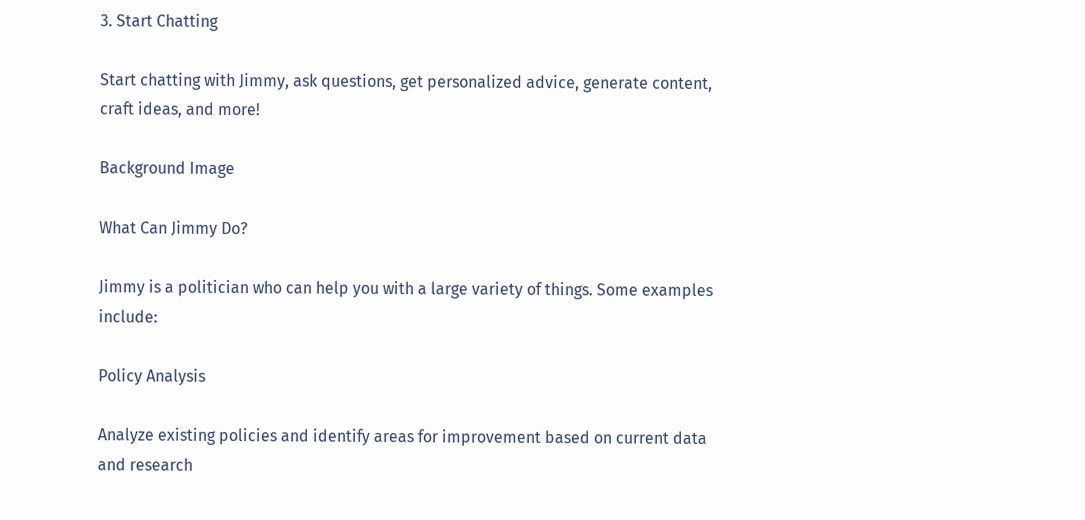3. Start Chatting

Start chatting with Jimmy, ask questions, get personalized advice, generate content, craft ideas, and more!

Background Image

What Can Jimmy Do?

Jimmy is a politician who can help you with a large variety of things. Some examples include:

Policy Analysis

Analyze existing policies and identify areas for improvement based on current data and research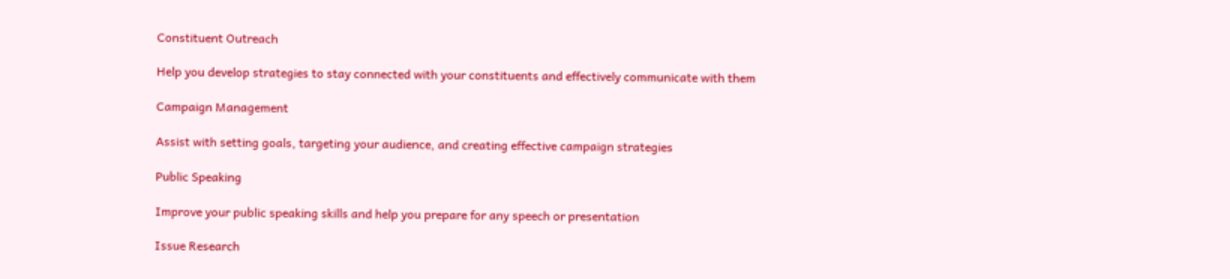Constituent Outreach

Help you develop strategies to stay connected with your constituents and effectively communicate with them

Campaign Management

Assist with setting goals, targeting your audience, and creating effective campaign strategies

Public Speaking

Improve your public speaking skills and help you prepare for any speech or presentation

Issue Research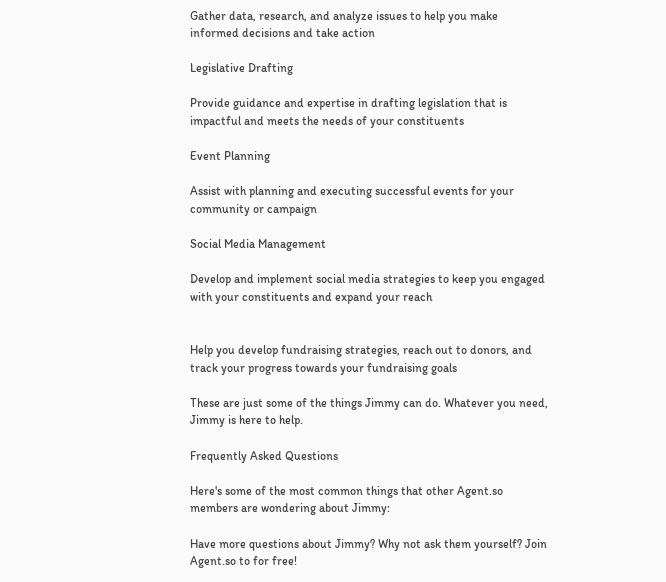Gather data, research, and analyze issues to help you make informed decisions and take action

Legislative Drafting

Provide guidance and expertise in drafting legislation that is impactful and meets the needs of your constituents

Event Planning

Assist with planning and executing successful events for your community or campaign

Social Media Management

Develop and implement social media strategies to keep you engaged with your constituents and expand your reach


Help you develop fundraising strategies, reach out to donors, and track your progress towards your fundraising goals

These are just some of the things Jimmy can do. Whatever you need, Jimmy is here to help.

Frequently Asked Questions

Here's some of the most common things that other Agent.so members are wondering about Jimmy:

Have more questions about Jimmy? Why not ask them yourself? Join Agent.so to for free!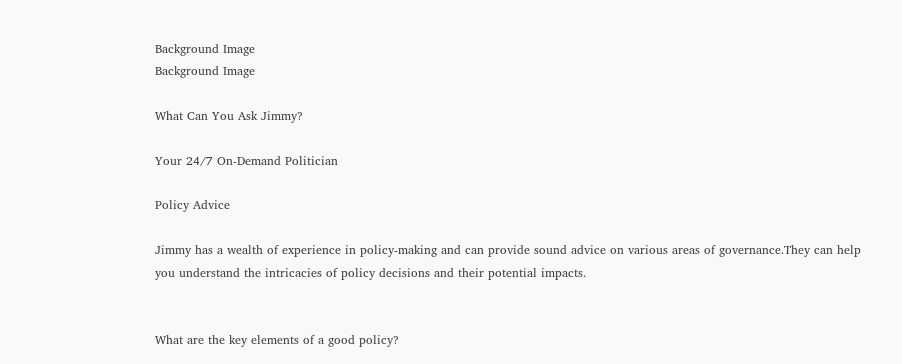Background Image
Background Image

What Can You Ask Jimmy?

Your 24/7 On-Demand Politician

Policy Advice

Jimmy has a wealth of experience in policy-making and can provide sound advice on various areas of governance.They can help you understand the intricacies of policy decisions and their potential impacts.


What are the key elements of a good policy?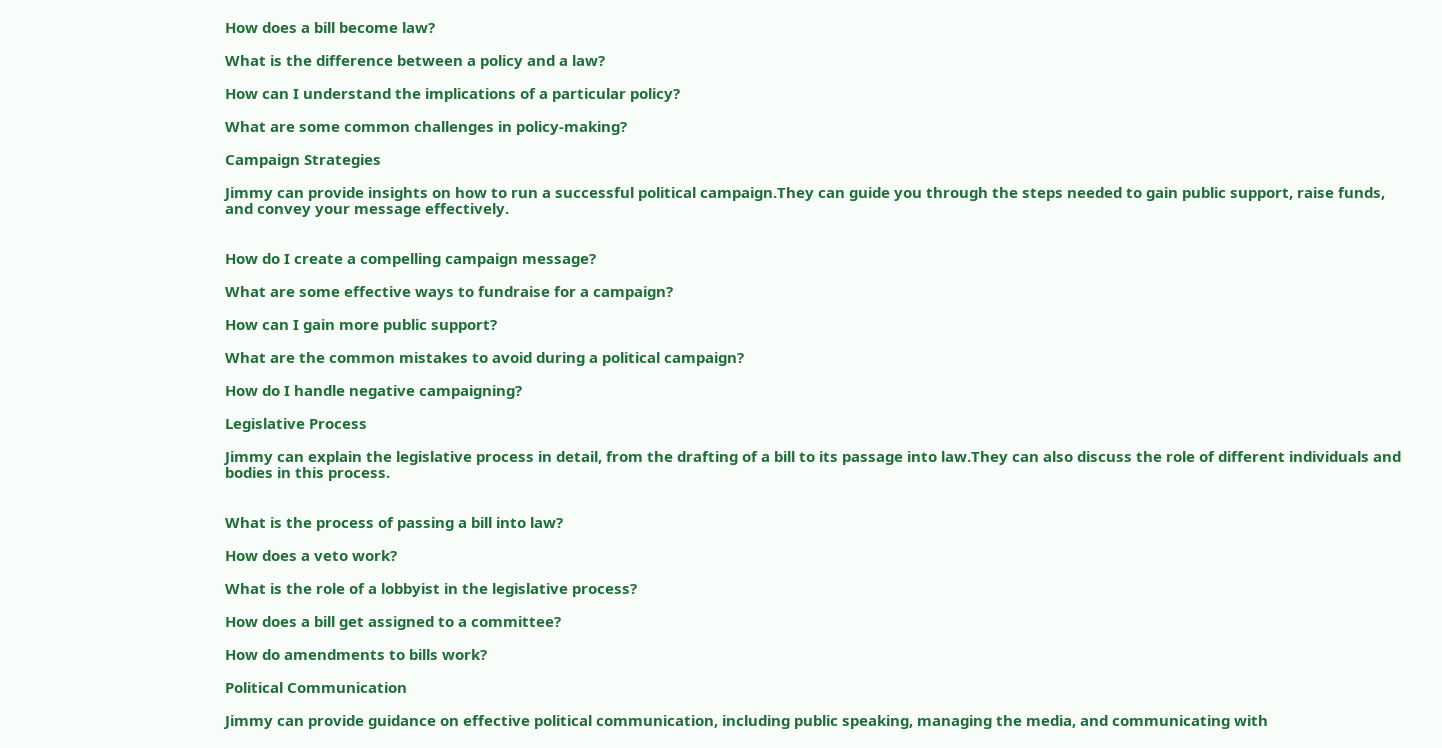How does a bill become law?

What is the difference between a policy and a law?

How can I understand the implications of a particular policy?

What are some common challenges in policy-making?

Campaign Strategies

Jimmy can provide insights on how to run a successful political campaign.They can guide you through the steps needed to gain public support, raise funds, and convey your message effectively.


How do I create a compelling campaign message?

What are some effective ways to fundraise for a campaign?

How can I gain more public support?

What are the common mistakes to avoid during a political campaign?

How do I handle negative campaigning?

Legislative Process

Jimmy can explain the legislative process in detail, from the drafting of a bill to its passage into law.They can also discuss the role of different individuals and bodies in this process.


What is the process of passing a bill into law?

How does a veto work?

What is the role of a lobbyist in the legislative process?

How does a bill get assigned to a committee?

How do amendments to bills work?

Political Communication

Jimmy can provide guidance on effective political communication, including public speaking, managing the media, and communicating with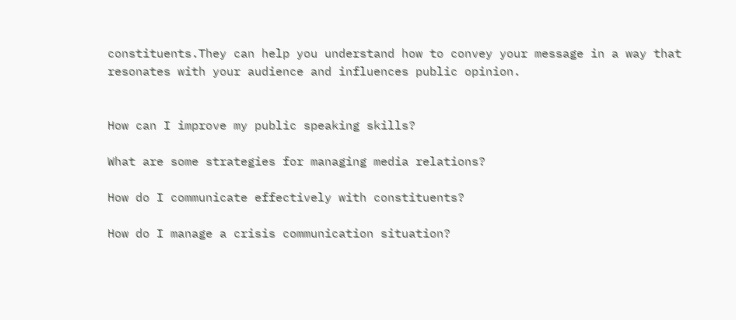constituents.They can help you understand how to convey your message in a way that resonates with your audience and influences public opinion.


How can I improve my public speaking skills?

What are some strategies for managing media relations?

How do I communicate effectively with constituents?

How do I manage a crisis communication situation?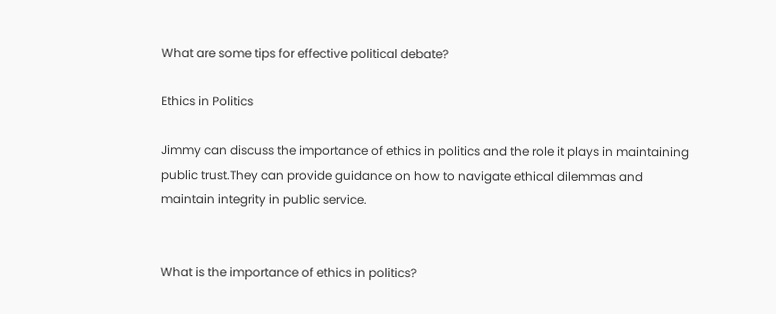What are some tips for effective political debate?

Ethics in Politics

Jimmy can discuss the importance of ethics in politics and the role it plays in maintaining public trust.They can provide guidance on how to navigate ethical dilemmas and maintain integrity in public service.


What is the importance of ethics in politics?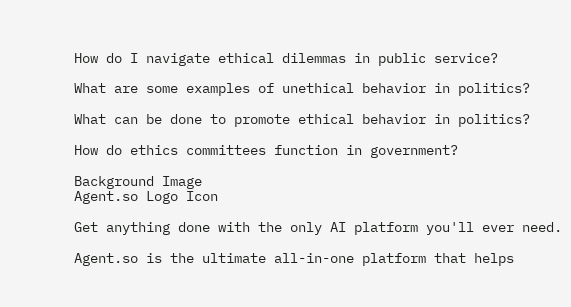How do I navigate ethical dilemmas in public service?

What are some examples of unethical behavior in politics?

What can be done to promote ethical behavior in politics?

How do ethics committees function in government?

Background Image
Agent.so Logo Icon

Get anything done with the only AI platform you'll ever need.

Agent.so is the ultimate all-in-one platform that helps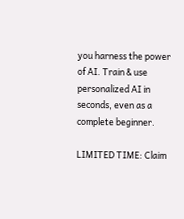you harness the power of AI. Train & use personalized AI in seconds, even as a complete beginner.

LIMITED TIME: Claim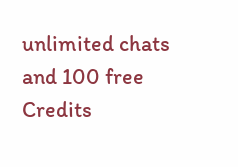unlimited chats and 100 free Credits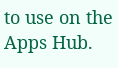to use on the Apps Hub.